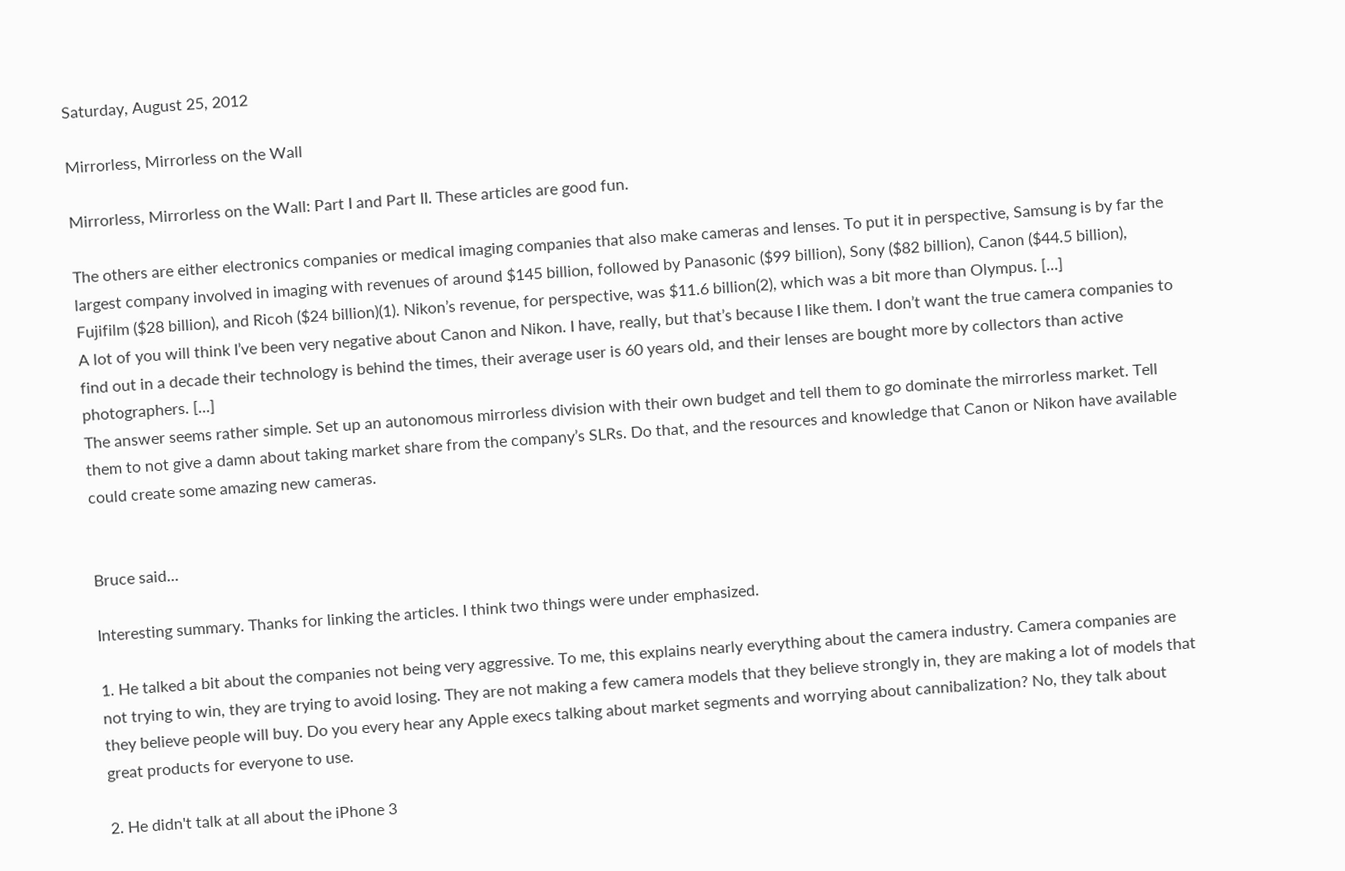Saturday, August 25, 2012

Mirrorless, Mirrorless on the Wall

Mirrorless, Mirrorless on the Wall: Part I and Part II. These articles are good fun.

The others are either electronics companies or medical imaging companies that also make cameras and lenses. To put it in perspective, Samsung is by far the largest company involved in imaging with revenues of around $145 billion, followed by Panasonic ($99 billion), Sony ($82 billion), Canon ($44.5 billion), Fujifilm ($28 billion), and Ricoh ($24 billion)(1). Nikon’s revenue, for perspective, was $11.6 billion(2), which was a bit more than Olympus. [...]
A lot of you will think I’ve been very negative about Canon and Nikon. I have, really, but that’s because I like them. I don’t want the true camera companies to find out in a decade their technology is behind the times, their average user is 60 years old, and their lenses are bought more by collectors than active photographers. [...]
The answer seems rather simple. Set up an autonomous mirrorless division with their own budget and tell them to go dominate the mirrorless market. Tell them to not give a damn about taking market share from the company’s SLRs. Do that, and the resources and knowledge that Canon or Nikon have available could create some amazing new cameras.


Bruce said...

Interesting summary. Thanks for linking the articles. I think two things were under emphasized.

1. He talked a bit about the companies not being very aggressive. To me, this explains nearly everything about the camera industry. Camera companies are not trying to win, they are trying to avoid losing. They are not making a few camera models that they believe strongly in, they are making a lot of models that they believe people will buy. Do you every hear any Apple execs talking about market segments and worrying about cannibalization? No, they talk about great products for everyone to use.

2. He didn't talk at all about the iPhone 3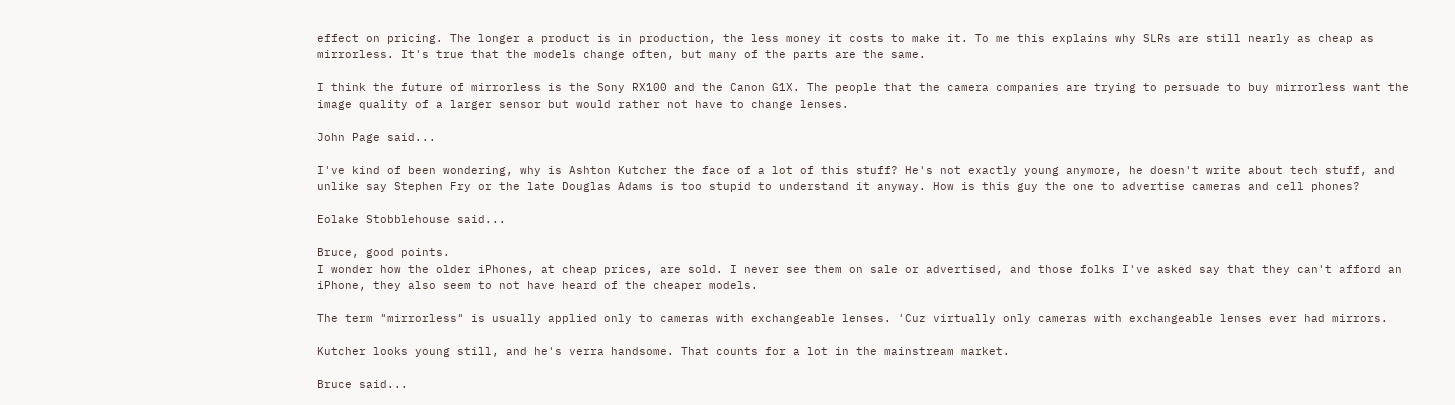effect on pricing. The longer a product is in production, the less money it costs to make it. To me this explains why SLRs are still nearly as cheap as mirrorless. It's true that the models change often, but many of the parts are the same.

I think the future of mirrorless is the Sony RX100 and the Canon G1X. The people that the camera companies are trying to persuade to buy mirrorless want the image quality of a larger sensor but would rather not have to change lenses.

John Page said...

I've kind of been wondering, why is Ashton Kutcher the face of a lot of this stuff? He's not exactly young anymore, he doesn't write about tech stuff, and unlike say Stephen Fry or the late Douglas Adams is too stupid to understand it anyway. How is this guy the one to advertise cameras and cell phones?

Eolake Stobblehouse said...

Bruce, good points.
I wonder how the older iPhones, at cheap prices, are sold. I never see them on sale or advertised, and those folks I've asked say that they can't afford an iPhone, they also seem to not have heard of the cheaper models.

The term "mirrorless" is usually applied only to cameras with exchangeable lenses. 'Cuz virtually only cameras with exchangeable lenses ever had mirrors.

Kutcher looks young still, and he's verra handsome. That counts for a lot in the mainstream market.

Bruce said...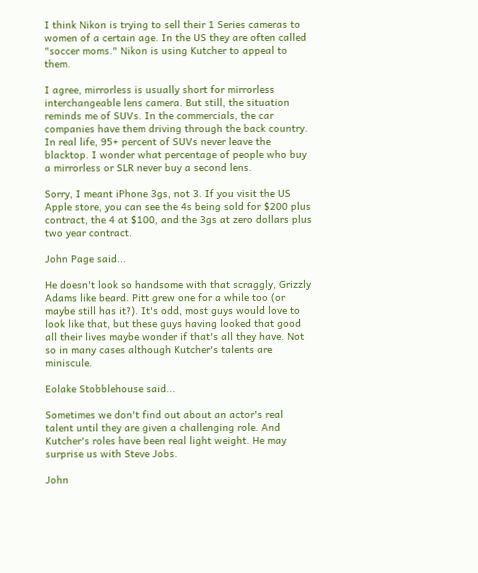I think Nikon is trying to sell their 1 Series cameras to women of a certain age. In the US they are often called "soccer moms." Nikon is using Kutcher to appeal to them.

I agree, mirrorless is usually short for mirrorless interchangeable lens camera. But still, the situation reminds me of SUVs. In the commercials, the car companies have them driving through the back country. In real life, 95+ percent of SUVs never leave the blacktop. I wonder what percentage of people who buy a mirrorless or SLR never buy a second lens.

Sorry, I meant iPhone 3gs, not 3. If you visit the US Apple store, you can see the 4s being sold for $200 plus contract, the 4 at $100, and the 3gs at zero dollars plus two year contract.

John Page said...

He doesn't look so handsome with that scraggly, Grizzly Adams like beard. Pitt grew one for a while too (or maybe still has it?). It's odd, most guys would love to look like that, but these guys having looked that good all their lives maybe wonder if that's all they have. Not so in many cases although Kutcher's talents are miniscule.

Eolake Stobblehouse said...

Sometimes we don't find out about an actor's real talent until they are given a challenging role. And Kutcher's roles have been real light weight. He may surprise us with Steve Jobs.

John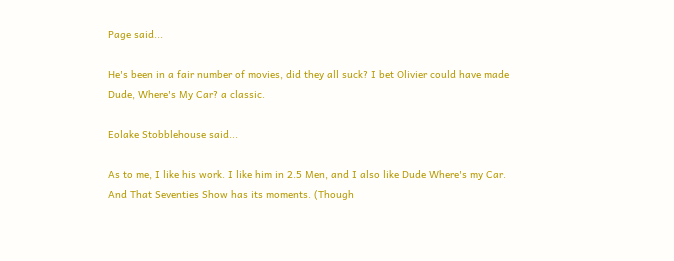Page said...

He's been in a fair number of movies, did they all suck? I bet Olivier could have made Dude, Where's My Car? a classic.

Eolake Stobblehouse said...

As to me, I like his work. I like him in 2.5 Men, and I also like Dude Where's my Car. And That Seventies Show has its moments. (Though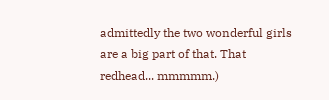admittedly the two wonderful girls are a big part of that. That redhead... mmmmm.)